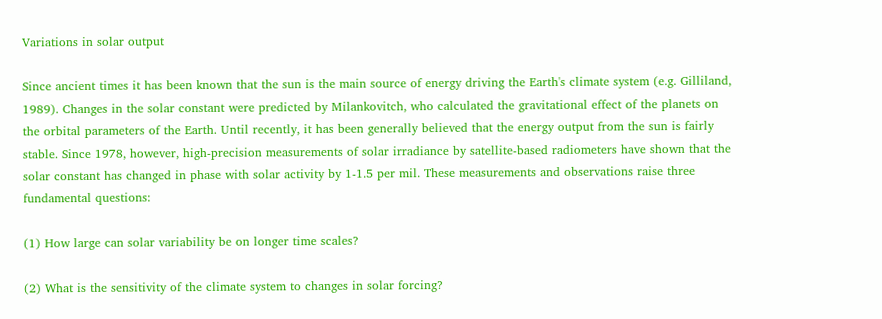Variations in solar output

Since ancient times it has been known that the sun is the main source of energy driving the Earth's climate system (e.g. Gilliland, 1989). Changes in the solar constant were predicted by Milankovitch, who calculated the gravitational effect of the planets on the orbital parameters of the Earth. Until recently, it has been generally believed that the energy output from the sun is fairly stable. Since 1978, however, high-precision measurements of solar irradiance by satellite-based radiometers have shown that the solar constant has changed in phase with solar activity by 1-1.5 per mil. These measurements and observations raise three fundamental questions:

(1) How large can solar variability be on longer time scales?

(2) What is the sensitivity of the climate system to changes in solar forcing?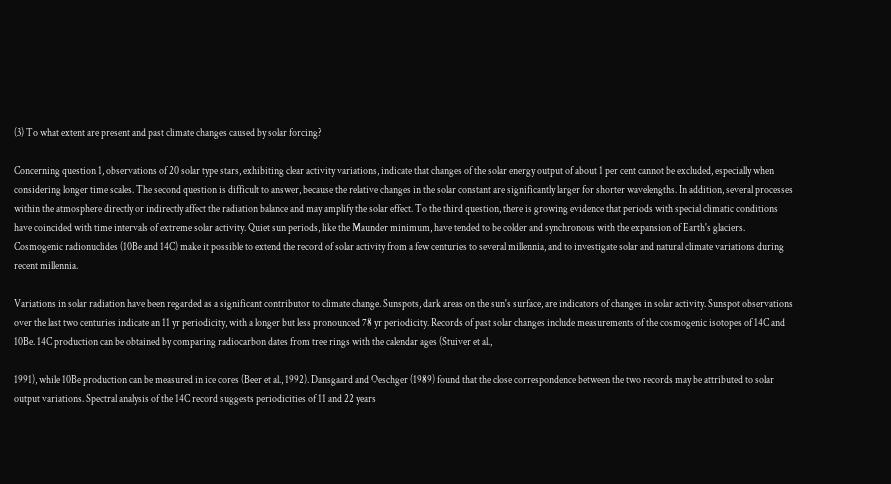(3) To what extent are present and past climate changes caused by solar forcing?

Concerning question 1, observations of 20 solar type stars, exhibiting clear activity variations, indicate that changes of the solar energy output of about 1 per cent cannot be excluded, especially when considering longer time scales. The second question is difficult to answer, because the relative changes in the solar constant are significantly larger for shorter wavelengths. In addition, several processes within the atmosphere directly or indirectly affect the radiation balance and may amplify the solar effect. To the third question, there is growing evidence that periods with special climatic conditions have coincided with time intervals of extreme solar activity. Quiet sun periods, like the Maunder minimum, have tended to be colder and synchronous with the expansion of Earth's glaciers. Cosmogenic radionuclides (10Be and 14C) make it possible to extend the record of solar activity from a few centuries to several millennia, and to investigate solar and natural climate variations during recent millennia.

Variations in solar radiation have been regarded as a significant contributor to climate change. Sunspots, dark areas on the sun's surface, are indicators of changes in solar activity. Sunspot observations over the last two centuries indicate an 11 yr periodicity, with a longer but less pronounced 78 yr periodicity. Records of past solar changes include measurements of the cosmogenic isotopes of 14C and 10Be. 14C production can be obtained by comparing radiocarbon dates from tree rings with the calendar ages (Stuiver et al.,

1991), while 10Be production can be measured in ice cores (Beer et al., 1992). Dansgaard and Oeschger (1989) found that the close correspondence between the two records may be attributed to solar output variations. Spectral analysis of the 14C record suggests periodicities of 11 and 22 years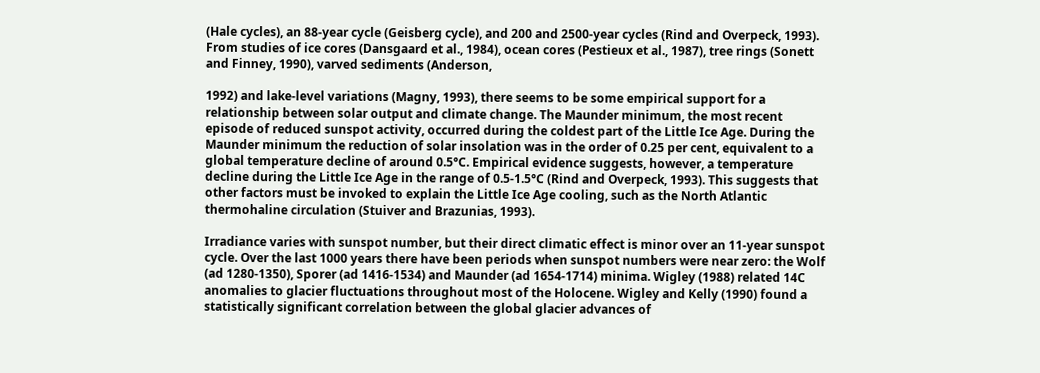(Hale cycles), an 88-year cycle (Geisberg cycle), and 200 and 2500-year cycles (Rind and Overpeck, 1993). From studies of ice cores (Dansgaard et al., 1984), ocean cores (Pestieux et al., 1987), tree rings (Sonett and Finney, 1990), varved sediments (Anderson,

1992) and lake-level variations (Magny, 1993), there seems to be some empirical support for a relationship between solar output and climate change. The Maunder minimum, the most recent episode of reduced sunspot activity, occurred during the coldest part of the Little Ice Age. During the Maunder minimum the reduction of solar insolation was in the order of 0.25 per cent, equivalent to a global temperature decline of around 0.5°C. Empirical evidence suggests, however, a temperature decline during the Little Ice Age in the range of 0.5-1.5°C (Rind and Overpeck, 1993). This suggests that other factors must be invoked to explain the Little Ice Age cooling, such as the North Atlantic thermohaline circulation (Stuiver and Brazunias, 1993).

Irradiance varies with sunspot number, but their direct climatic effect is minor over an 11-year sunspot cycle. Over the last 1000 years there have been periods when sunspot numbers were near zero: the Wolf (ad 1280-1350), Sporer (ad 1416-1534) and Maunder (ad 1654-1714) minima. Wigley (1988) related 14C anomalies to glacier fluctuations throughout most of the Holocene. Wigley and Kelly (1990) found a statistically significant correlation between the global glacier advances of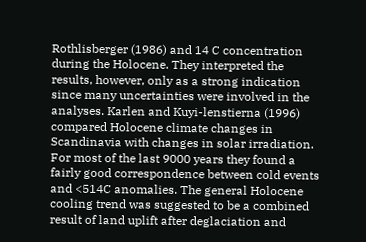Rothlisberger (1986) and 14 C concentration during the Holocene. They interpreted the results, however, only as a strong indication since many uncertainties were involved in the analyses. Karlen and Kuyi-lenstierna (1996) compared Holocene climate changes in Scandinavia with changes in solar irradiation. For most of the last 9000 years they found a fairly good correspondence between cold events and <514C anomalies. The general Holocene cooling trend was suggested to be a combined result of land uplift after deglaciation and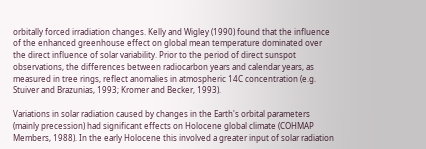orbitally forced irradiation changes. Kelly and Wigley (1990) found that the influence of the enhanced greenhouse effect on global mean temperature dominated over the direct influence of solar variability. Prior to the period of direct sunspot observations, the differences between radiocarbon years and calendar years, as measured in tree rings, reflect anomalies in atmospheric 14C concentration (e.g. Stuiver and Brazunias, 1993; Kromer and Becker, 1993).

Variations in solar radiation caused by changes in the Earth's orbital parameters (mainly precession) had significant effects on Holocene global climate (COHMAP Members, 1988). In the early Holocene this involved a greater input of solar radiation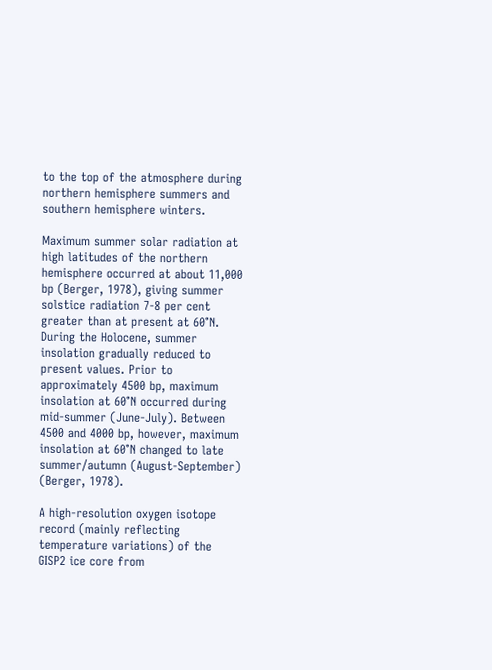to the top of the atmosphere during northern hemisphere summers and southern hemisphere winters.

Maximum summer solar radiation at high latitudes of the northern hemisphere occurred at about 11,000 bp (Berger, 1978), giving summer solstice radiation 7-8 per cent greater than at present at 60°N. During the Holocene, summer insolation gradually reduced to present values. Prior to approximately 4500 bp, maximum insolation at 60°N occurred during mid-summer (June-July). Between 4500 and 4000 bp, however, maximum insolation at 60°N changed to late summer/autumn (August-September) (Berger, 1978).

A high-resolution oxygen isotope record (mainly reflecting temperature variations) of the GISP2 ice core from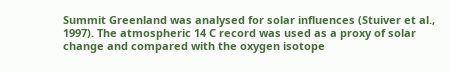Summit Greenland was analysed for solar influences (Stuiver et al., 1997). The atmospheric 14 C record was used as a proxy of solar change and compared with the oxygen isotope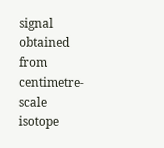signal obtained from centimetre-scale isotope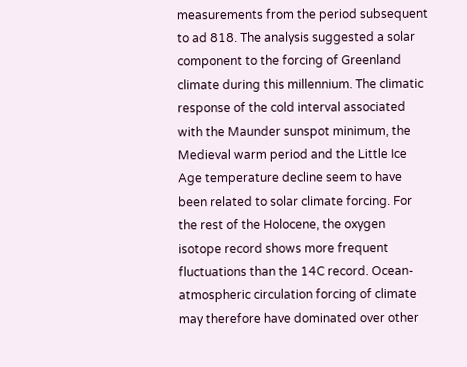measurements from the period subsequent to ad 818. The analysis suggested a solar component to the forcing of Greenland climate during this millennium. The climatic response of the cold interval associated with the Maunder sunspot minimum, the Medieval warm period and the Little Ice Age temperature decline seem to have been related to solar climate forcing. For the rest of the Holocene, the oxygen isotope record shows more frequent fluctuations than the 14C record. Ocean-atmospheric circulation forcing of climate may therefore have dominated over other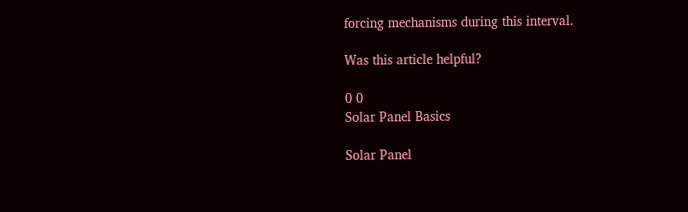forcing mechanisms during this interval.

Was this article helpful?

0 0
Solar Panel Basics

Solar Panel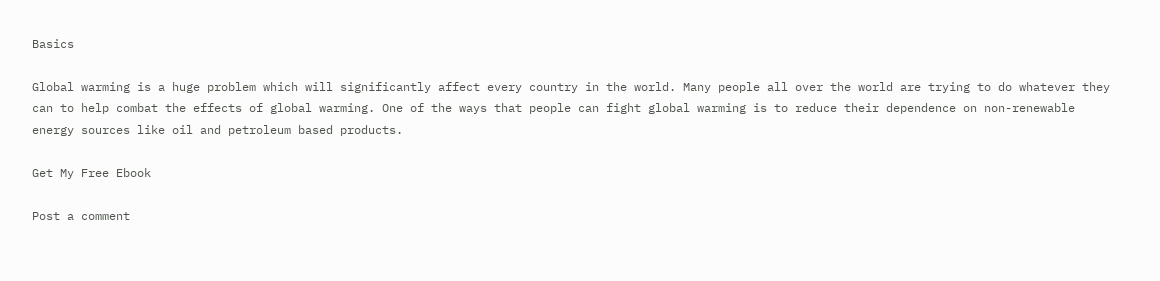Basics

Global warming is a huge problem which will significantly affect every country in the world. Many people all over the world are trying to do whatever they can to help combat the effects of global warming. One of the ways that people can fight global warming is to reduce their dependence on non-renewable energy sources like oil and petroleum based products.

Get My Free Ebook

Post a comment